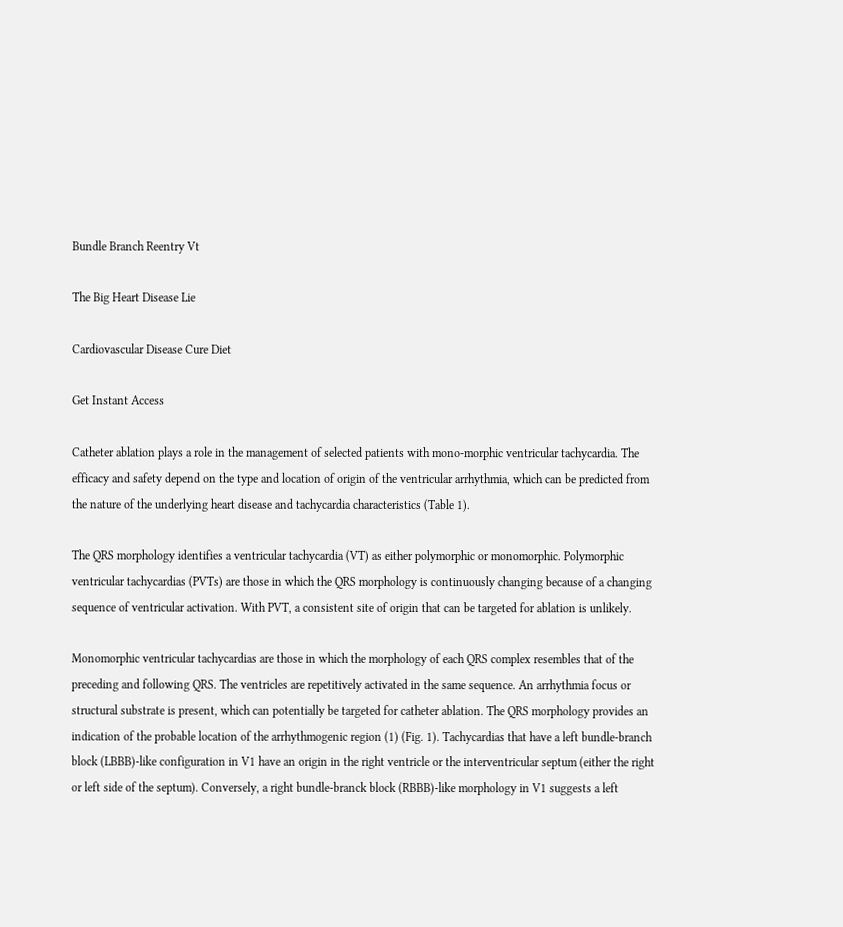Bundle Branch Reentry Vt

The Big Heart Disease Lie

Cardiovascular Disease Cure Diet

Get Instant Access

Catheter ablation plays a role in the management of selected patients with mono-morphic ventricular tachycardia. The efficacy and safety depend on the type and location of origin of the ventricular arrhythmia, which can be predicted from the nature of the underlying heart disease and tachycardia characteristics (Table 1).

The QRS morphology identifies a ventricular tachycardia (VT) as either polymorphic or monomorphic. Polymorphic ventricular tachycardias (PVTs) are those in which the QRS morphology is continuously changing because of a changing sequence of ventricular activation. With PVT, a consistent site of origin that can be targeted for ablation is unlikely.

Monomorphic ventricular tachycardias are those in which the morphology of each QRS complex resembles that of the preceding and following QRS. The ventricles are repetitively activated in the same sequence. An arrhythmia focus or structural substrate is present, which can potentially be targeted for catheter ablation. The QRS morphology provides an indication of the probable location of the arrhythmogenic region (1) (Fig. 1). Tachycardias that have a left bundle-branch block (LBBB)-like configuration in V1 have an origin in the right ventricle or the interventricular septum (either the right or left side of the septum). Conversely, a right bundle-branck block (RBBB)-like morphology in V1 suggests a left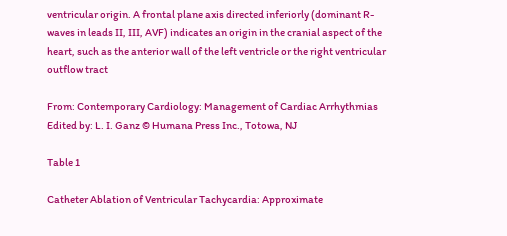ventricular origin. A frontal plane axis directed inferiorly (dominant R-waves in leads II, III, AVF) indicates an origin in the cranial aspect of the heart, such as the anterior wall of the left ventricle or the right ventricular outflow tract

From: Contemporary Cardiology: Management of Cardiac Arrhythmias Edited by: L. I. Ganz © Humana Press Inc., Totowa, NJ

Table 1

Catheter Ablation of Ventricular Tachycardia: Approximate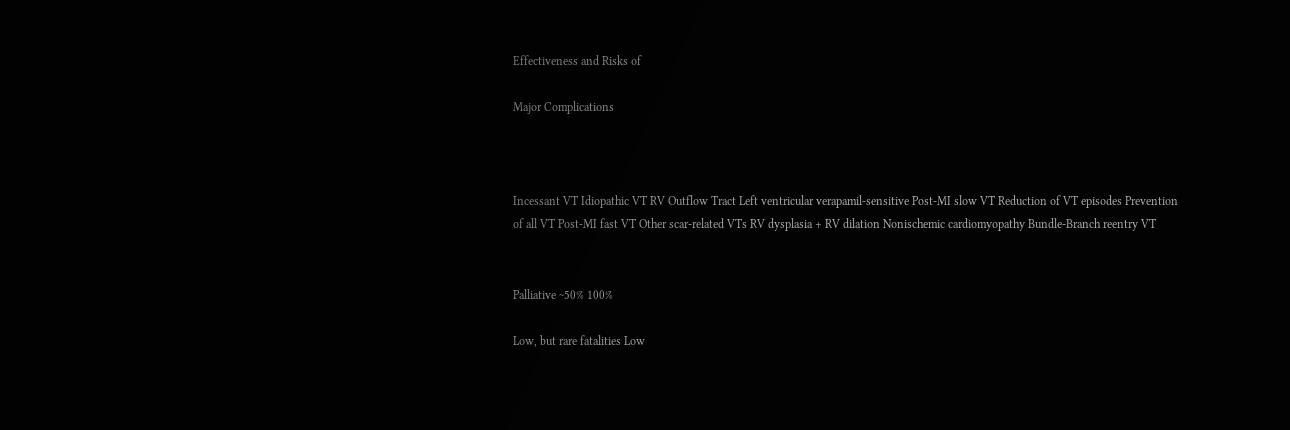Effectiveness and Risks of

Major Complications



Incessant VT Idiopathic VT RV Outflow Tract Left ventricular verapamil-sensitive Post-MI slow VT Reduction of VT episodes Prevention of all VT Post-MI fast VT Other scar-related VTs RV dysplasia + RV dilation Nonischemic cardiomyopathy Bundle-Branch reentry VT


Palliative ~50% 100%

Low, but rare fatalities Low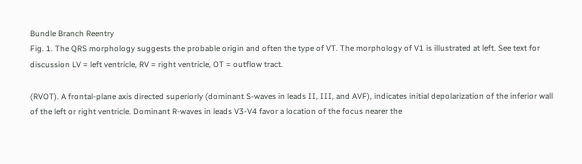Bundle Branch Reentry
Fig. 1. The QRS morphology suggests the probable origin and often the type of VT. The morphology of V1 is illustrated at left. See text for discussion LV = left ventricle, RV = right ventricle, OT = outflow tract.

(RVOT). A frontal-plane axis directed superiorly (dominant S-waves in leads II, III, and AVF), indicates initial depolarization of the inferior wall of the left or right ventricle. Dominant R-waves in leads V3-V4 favor a location of the focus nearer the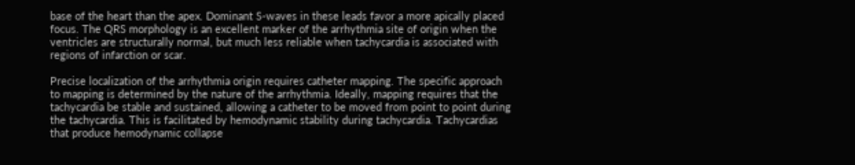base of the heart than the apex. Dominant S-waves in these leads favor a more apically placed focus. The QRS morphology is an excellent marker of the arrhythmia site of origin when the ventricles are structurally normal, but much less reliable when tachycardia is associated with regions of infarction or scar.

Precise localization of the arrhythmia origin requires catheter mapping. The specific approach to mapping is determined by the nature of the arrhythmia. Ideally, mapping requires that the tachycardia be stable and sustained, allowing a catheter to be moved from point to point during the tachycardia. This is facilitated by hemodynamic stability during tachycardia. Tachycardias that produce hemodynamic collapse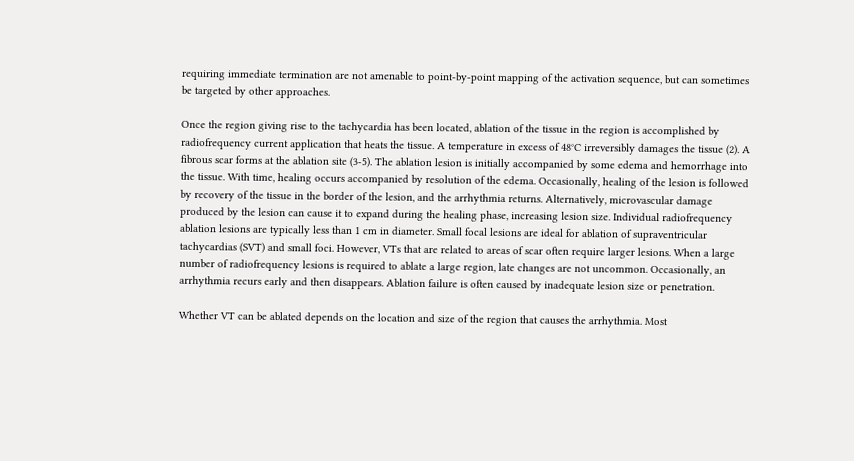requiring immediate termination are not amenable to point-by-point mapping of the activation sequence, but can sometimes be targeted by other approaches.

Once the region giving rise to the tachycardia has been located, ablation of the tissue in the region is accomplished by radiofrequency current application that heats the tissue. A temperature in excess of 48°C irreversibly damages the tissue (2). A fibrous scar forms at the ablation site (3-5). The ablation lesion is initially accompanied by some edema and hemorrhage into the tissue. With time, healing occurs accompanied by resolution of the edema. Occasionally, healing of the lesion is followed by recovery of the tissue in the border of the lesion, and the arrhythmia returns. Alternatively, microvascular damage produced by the lesion can cause it to expand during the healing phase, increasing lesion size. Individual radiofrequency ablation lesions are typically less than 1 cm in diameter. Small focal lesions are ideal for ablation of supraventricular tachycardias (SVT) and small foci. However, VTs that are related to areas of scar often require larger lesions. When a large number of radiofrequency lesions is required to ablate a large region, late changes are not uncommon. Occasionally, an arrhythmia recurs early and then disappears. Ablation failure is often caused by inadequate lesion size or penetration.

Whether VT can be ablated depends on the location and size of the region that causes the arrhythmia. Most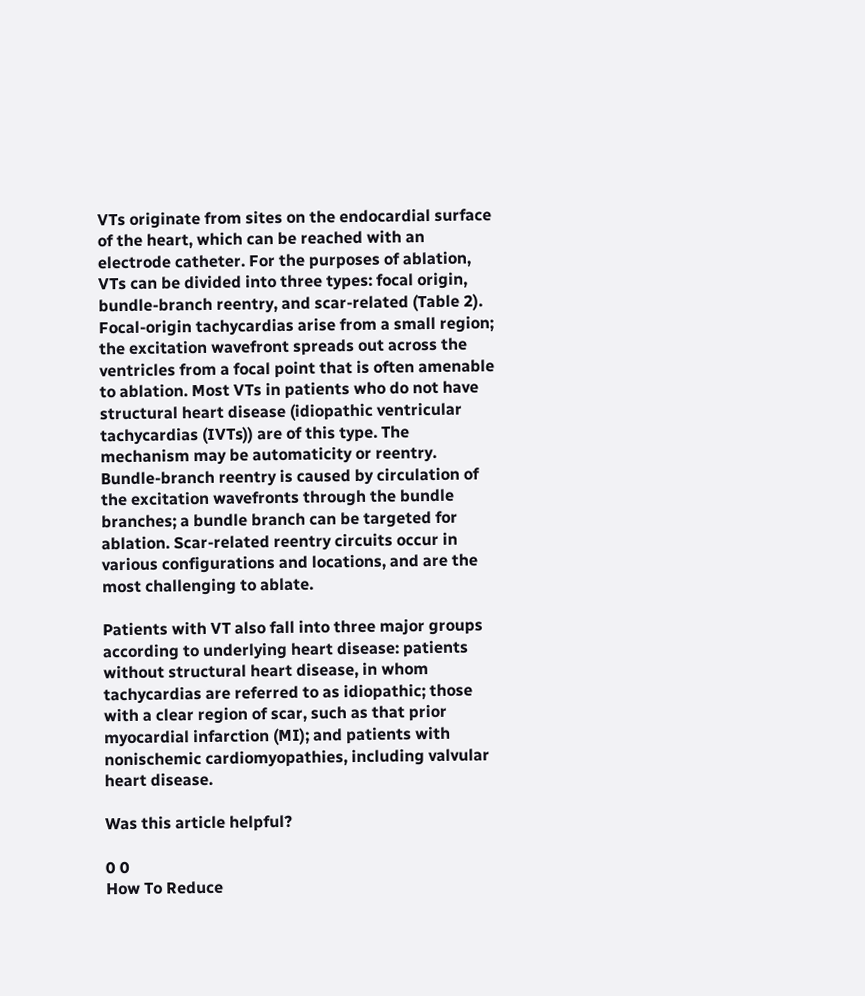VTs originate from sites on the endocardial surface of the heart, which can be reached with an electrode catheter. For the purposes of ablation, VTs can be divided into three types: focal origin, bundle-branch reentry, and scar-related (Table 2). Focal-origin tachycardias arise from a small region; the excitation wavefront spreads out across the ventricles from a focal point that is often amenable to ablation. Most VTs in patients who do not have structural heart disease (idiopathic ventricular tachycardias (IVTs)) are of this type. The mechanism may be automaticity or reentry. Bundle-branch reentry is caused by circulation of the excitation wavefronts through the bundle branches; a bundle branch can be targeted for ablation. Scar-related reentry circuits occur in various configurations and locations, and are the most challenging to ablate.

Patients with VT also fall into three major groups according to underlying heart disease: patients without structural heart disease, in whom tachycardias are referred to as idiopathic; those with a clear region of scar, such as that prior myocardial infarction (MI); and patients with nonischemic cardiomyopathies, including valvular heart disease.

Was this article helpful?

0 0
How To Reduce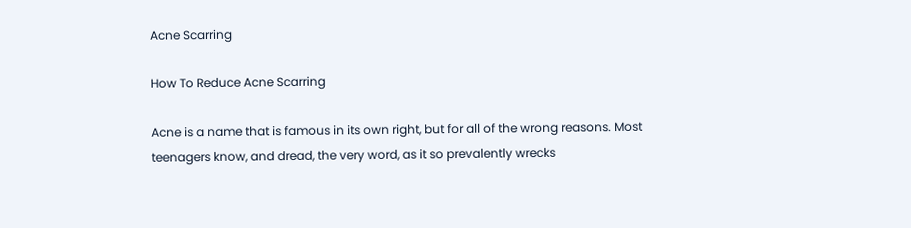Acne Scarring

How To Reduce Acne Scarring

Acne is a name that is famous in its own right, but for all of the wrong reasons. Most teenagers know, and dread, the very word, as it so prevalently wrecks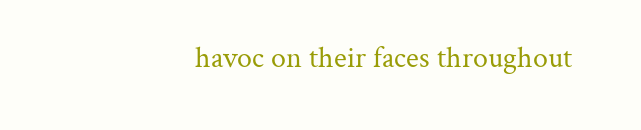havoc on their faces throughout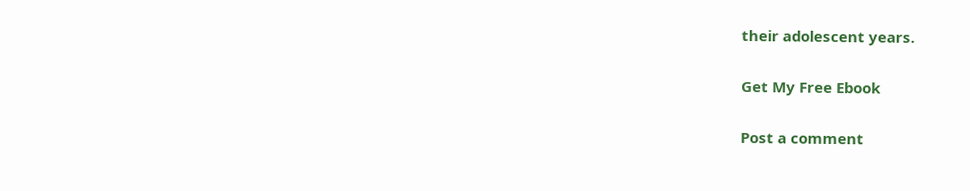their adolescent years.

Get My Free Ebook

Post a comment